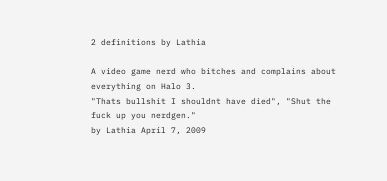2 definitions by Lathia

A video game nerd who bitches and complains about everything on Halo 3.
"Thats bullshit I shouldnt have died", "Shut the fuck up you nerdgen."
by Lathia April 7, 2009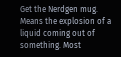Get the Nerdgen mug.
Means the explosion of a liquid coming out of something. Most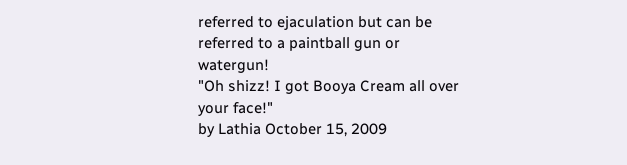referred to ejaculation but can be referred to a paintball gun or watergun!
"Oh shizz! I got Booya Cream all over your face!"
by Lathia October 15, 2009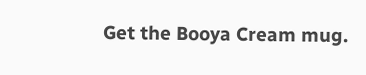Get the Booya Cream mug.